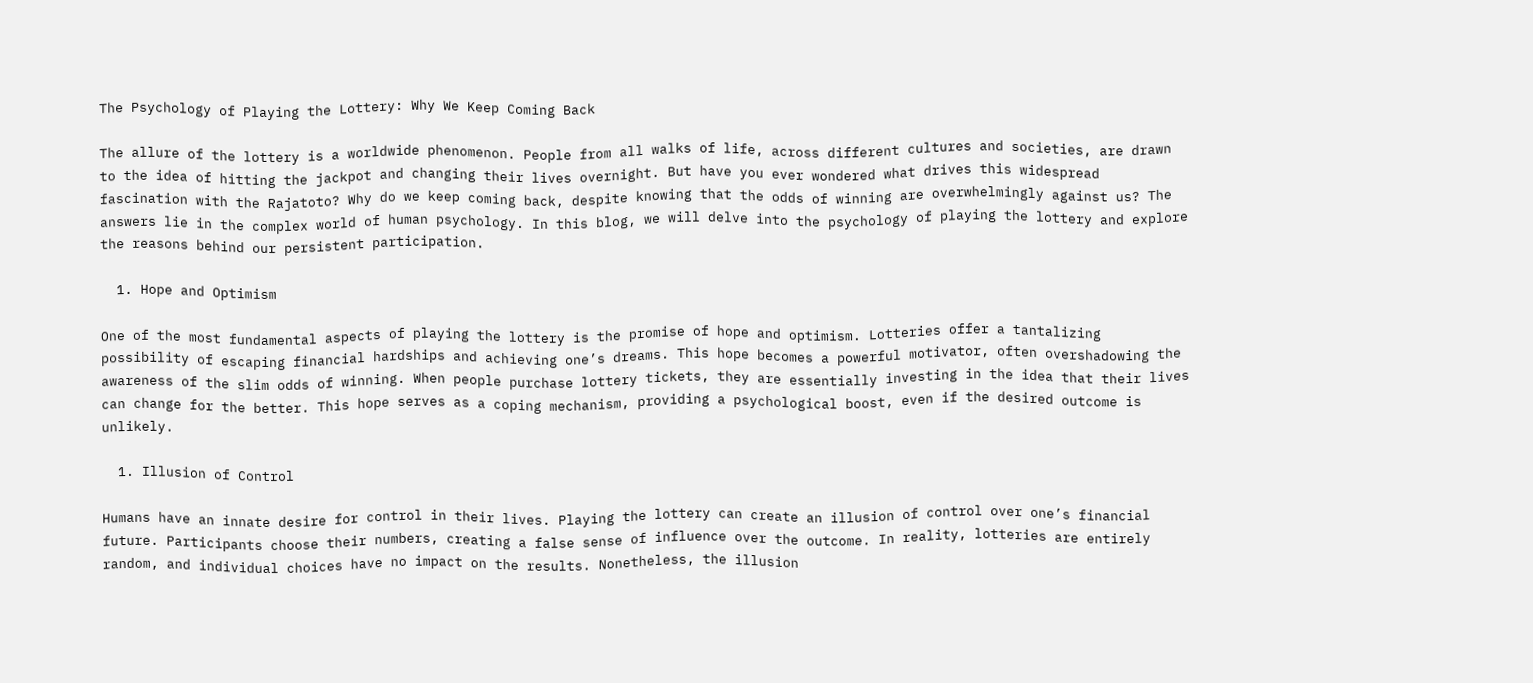The Psychology of Playing the Lottery: Why We Keep Coming Back

The allure of the lottery is a worldwide phenomenon. People from all walks of life, across different cultures and societies, are drawn to the idea of hitting the jackpot and changing their lives overnight. But have you ever wondered what drives this widespread fascination with the Rajatoto? Why do we keep coming back, despite knowing that the odds of winning are overwhelmingly against us? The answers lie in the complex world of human psychology. In this blog, we will delve into the psychology of playing the lottery and explore the reasons behind our persistent participation.

  1. Hope and Optimism

One of the most fundamental aspects of playing the lottery is the promise of hope and optimism. Lotteries offer a tantalizing possibility of escaping financial hardships and achieving one’s dreams. This hope becomes a powerful motivator, often overshadowing the awareness of the slim odds of winning. When people purchase lottery tickets, they are essentially investing in the idea that their lives can change for the better. This hope serves as a coping mechanism, providing a psychological boost, even if the desired outcome is unlikely.

  1. Illusion of Control

Humans have an innate desire for control in their lives. Playing the lottery can create an illusion of control over one’s financial future. Participants choose their numbers, creating a false sense of influence over the outcome. In reality, lotteries are entirely random, and individual choices have no impact on the results. Nonetheless, the illusion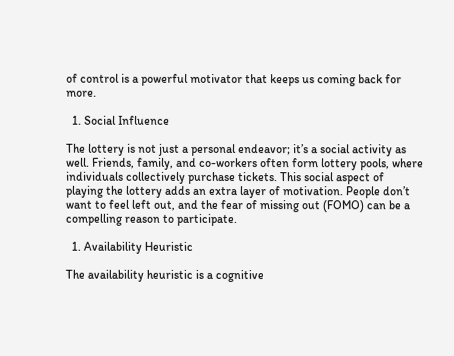of control is a powerful motivator that keeps us coming back for more.

  1. Social Influence

The lottery is not just a personal endeavor; it’s a social activity as well. Friends, family, and co-workers often form lottery pools, where individuals collectively purchase tickets. This social aspect of playing the lottery adds an extra layer of motivation. People don’t want to feel left out, and the fear of missing out (FOMO) can be a compelling reason to participate.

  1. Availability Heuristic

The availability heuristic is a cognitive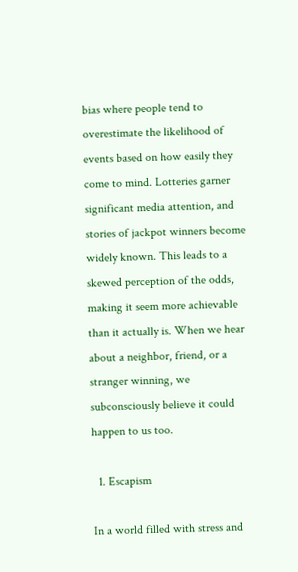bias where people tend to overestimate the likelihood of events based on how easily they come to mind. Lotteries garner significant media attention, and stories of jackpot winners become widely known. This leads to a skewed perception of the odds, making it seem more achievable than it actually is. When we hear about a neighbor, friend, or a stranger winning, we subconsciously believe it could happen to us too.

  1. Escapism

In a world filled with stress and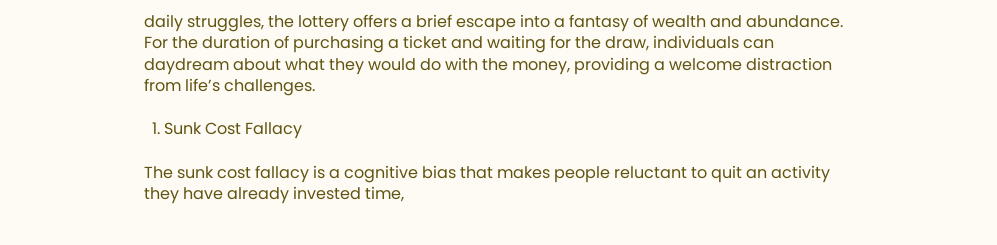daily struggles, the lottery offers a brief escape into a fantasy of wealth and abundance. For the duration of purchasing a ticket and waiting for the draw, individuals can daydream about what they would do with the money, providing a welcome distraction from life’s challenges.

  1. Sunk Cost Fallacy

The sunk cost fallacy is a cognitive bias that makes people reluctant to quit an activity they have already invested time,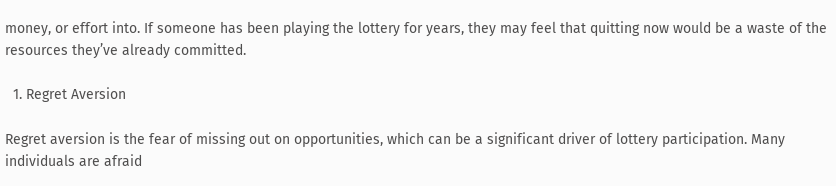money, or effort into. If someone has been playing the lottery for years, they may feel that quitting now would be a waste of the resources they’ve already committed.

  1. Regret Aversion

Regret aversion is the fear of missing out on opportunities, which can be a significant driver of lottery participation. Many individuals are afraid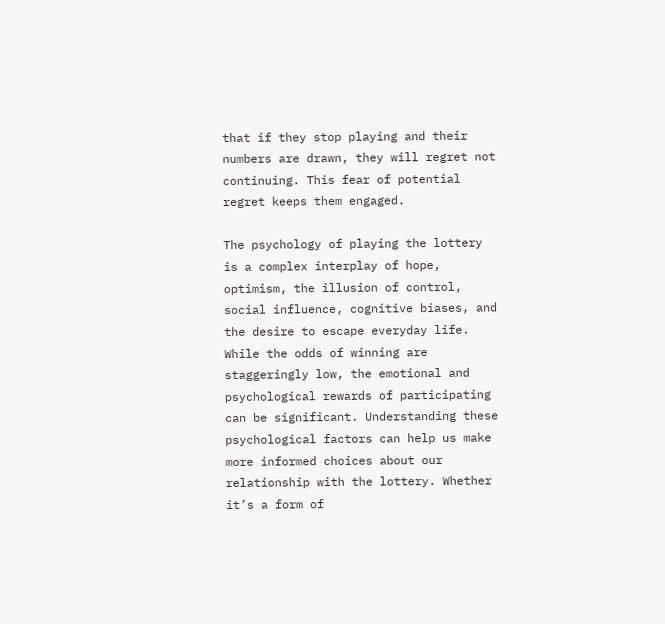that if they stop playing and their numbers are drawn, they will regret not continuing. This fear of potential regret keeps them engaged.

The psychology of playing the lottery is a complex interplay of hope, optimism, the illusion of control, social influence, cognitive biases, and the desire to escape everyday life. While the odds of winning are staggeringly low, the emotional and psychological rewards of participating can be significant. Understanding these psychological factors can help us make more informed choices about our relationship with the lottery. Whether it’s a form of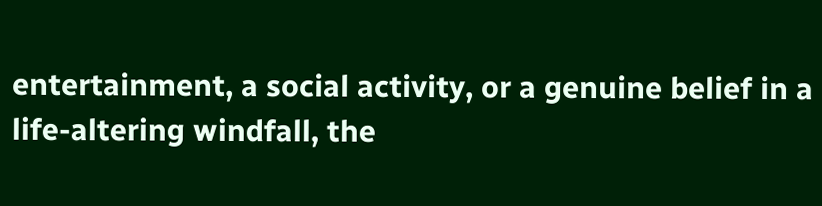entertainment, a social activity, or a genuine belief in a life-altering windfall, the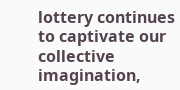lottery continues to captivate our collective imagination,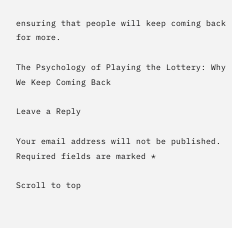ensuring that people will keep coming back for more.

The Psychology of Playing the Lottery: Why We Keep Coming Back

Leave a Reply

Your email address will not be published. Required fields are marked *

Scroll to top